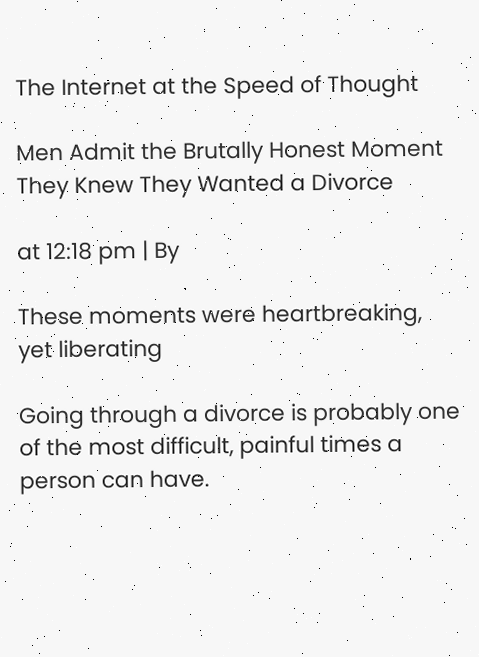The Internet at the Speed of Thought

Men Admit the Brutally Honest Moment They Knew They Wanted a Divorce

at 12:18 pm | By

These moments were heartbreaking, yet liberating

Going through a divorce is probably one of the most difficult, painful times a person can have.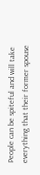People can be spiteful and will take everything that their former spouse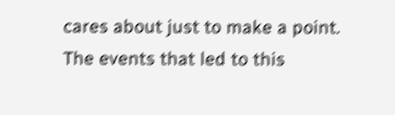cares about just to make a point. The events that led to this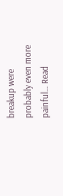breakup were probably even more painful… Read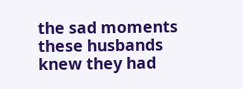the sad moments these husbands knew they had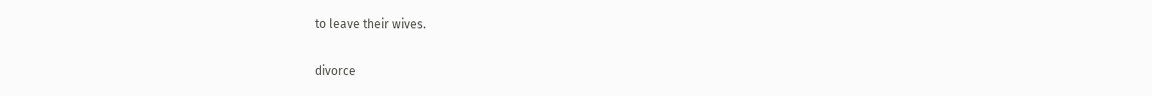to leave their wives.

divorce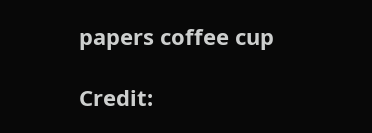papers coffee cup

Credit: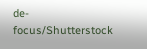de-focus/Shutterstock